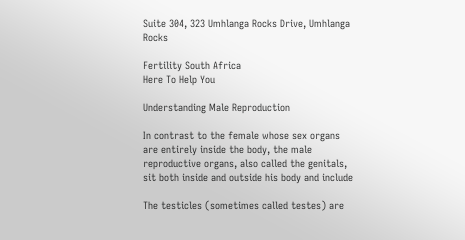Suite 304, 323 Umhlanga Rocks Drive, Umhlanga Rocks

Fertility South Africa
Here To Help You

Understanding Male Reproduction

In contrast to the female whose sex organs are entirely inside the body, the male reproductive organs, also called the genitals, sit both inside and outside his body and include

The testicles (sometimes called testes) are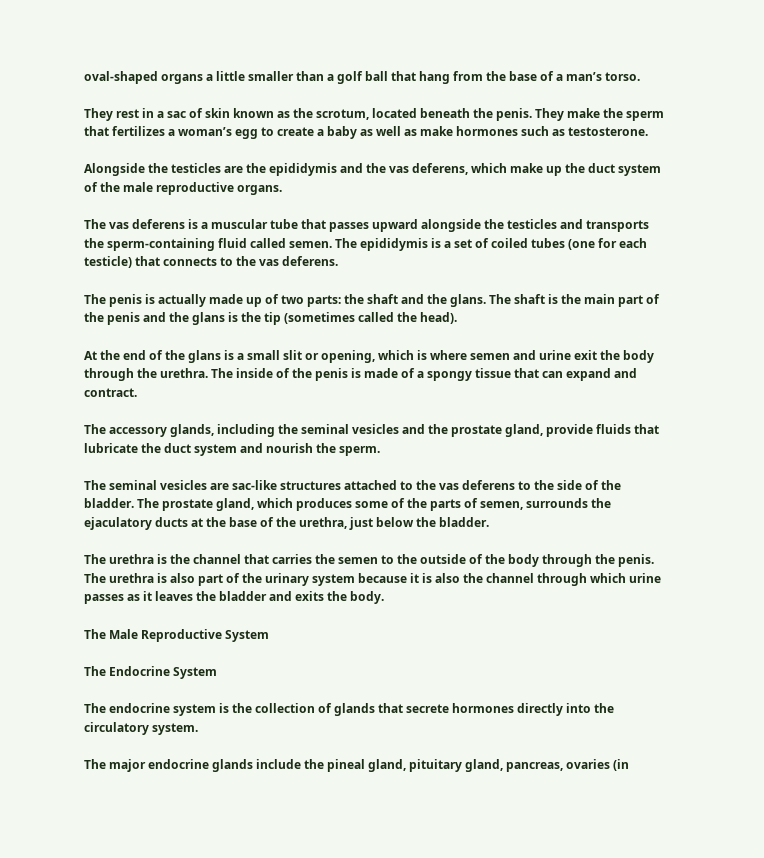oval-shaped organs a little smaller than a golf ball that hang from the base of a man’s torso.

They rest in a sac of skin known as the scrotum, located beneath the penis. They make the sperm that fertilizes a woman’s egg to create a baby as well as make hormones such as testosterone.

Alongside the testicles are the epididymis and the vas deferens, which make up the duct system of the male reproductive organs.

The vas deferens is a muscular tube that passes upward alongside the testicles and transports the sperm-containing fluid called semen. The epididymis is a set of coiled tubes (one for each testicle) that connects to the vas deferens.

The penis is actually made up of two parts: the shaft and the glans. The shaft is the main part of the penis and the glans is the tip (sometimes called the head).

At the end of the glans is a small slit or opening, which is where semen and urine exit the body through the urethra. The inside of the penis is made of a spongy tissue that can expand and contract.

The accessory glands, including the seminal vesicles and the prostate gland, provide fluids that lubricate the duct system and nourish the sperm.

The seminal vesicles are sac-like structures attached to the vas deferens to the side of the bladder. The prostate gland, which produces some of the parts of semen, surrounds the ejaculatory ducts at the base of the urethra, just below the bladder.

The urethra is the channel that carries the semen to the outside of the body through the penis. The urethra is also part of the urinary system because it is also the channel through which urine passes as it leaves the bladder and exits the body.

The Male Reproductive System

The Endocrine System

The endocrine system is the collection of glands that secrete hormones directly into the circulatory system.

The major endocrine glands include the pineal gland, pituitary gland, pancreas, ovaries (in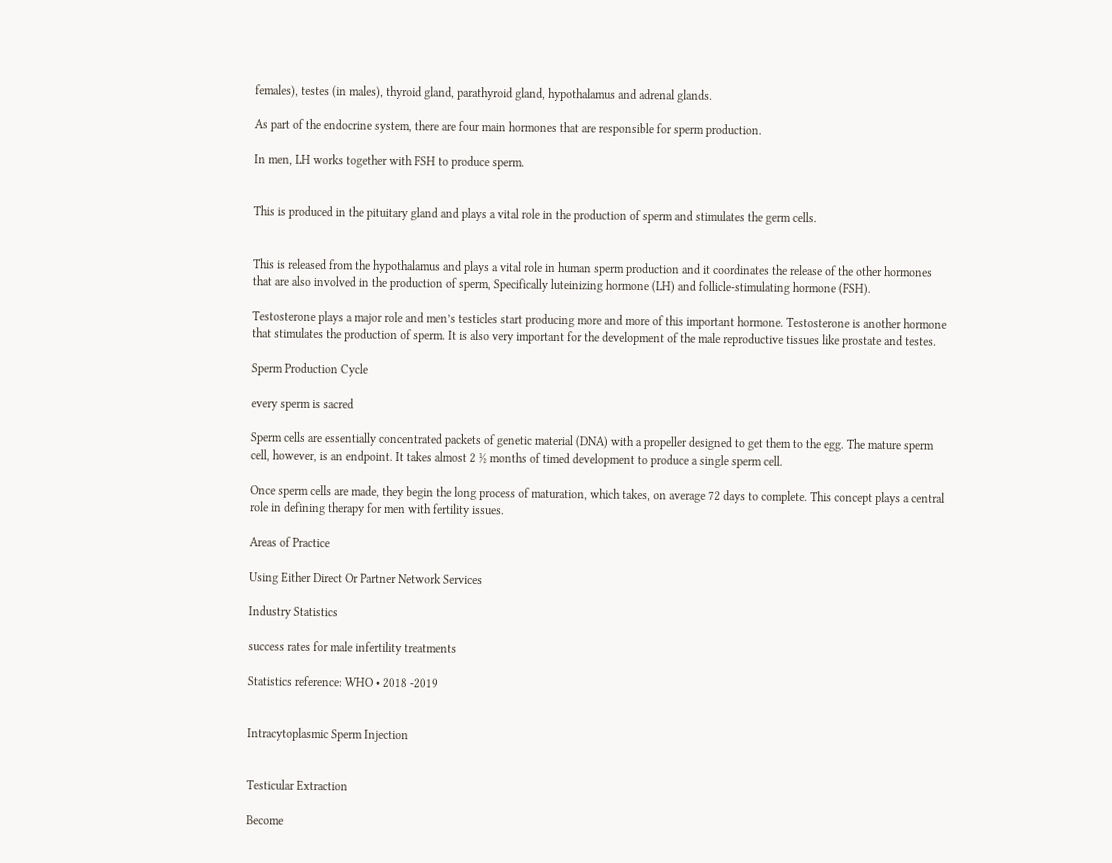females), testes (in males), thyroid gland, parathyroid gland, hypothalamus and adrenal glands.

As part of the endocrine system, there are four main hormones that are responsible for sperm production.

In men, LH works together with FSH to produce sperm.


This is produced in the pituitary gland and plays a vital role in the production of sperm and stimulates the germ cells.


This is released from the hypothalamus and plays a vital role in human sperm production and it coordinates the release of the other hormones that are also involved in the production of sperm, Specifically luteinizing hormone (LH) and follicle-stimulating hormone (FSH).

Testosterone plays a major role and men’s testicles start producing more and more of this important hormone. Testosterone is another hormone that stimulates the production of sperm. It is also very important for the development of the male reproductive tissues like prostate and testes.

Sperm Production Cycle

every sperm is sacred

Sperm cells are essentially concentrated packets of genetic material (DNA) with a propeller designed to get them to the egg. The mature sperm cell, however, is an endpoint. It takes almost 2 ½ months of timed development to produce a single sperm cell.

Once sperm cells are made, they begin the long process of maturation, which takes, on average 72 days to complete. This concept plays a central role in defining therapy for men with fertility issues.

Areas of Practice

Using Either Direct Or Partner Network Services

Industry Statistics

success rates for male infertility treatments

Statistics reference: WHO • 2018 -2019


Intracytoplasmic Sperm Injection


Testicular Extraction

Become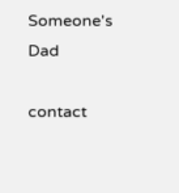Someone's Dad

contact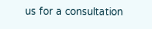us for a consultation